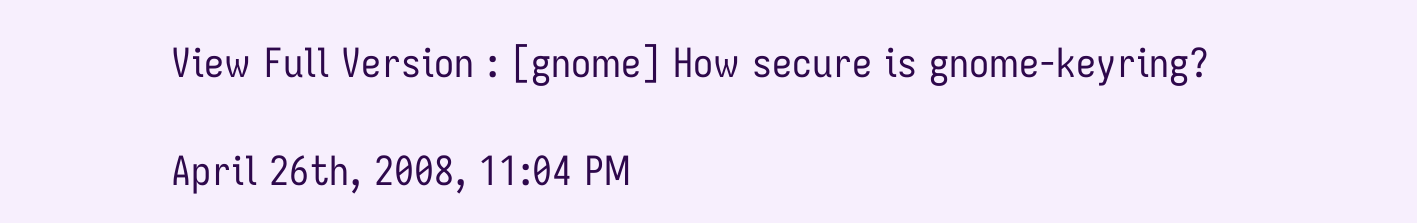View Full Version : [gnome] How secure is gnome-keyring?

April 26th, 2008, 11:04 PM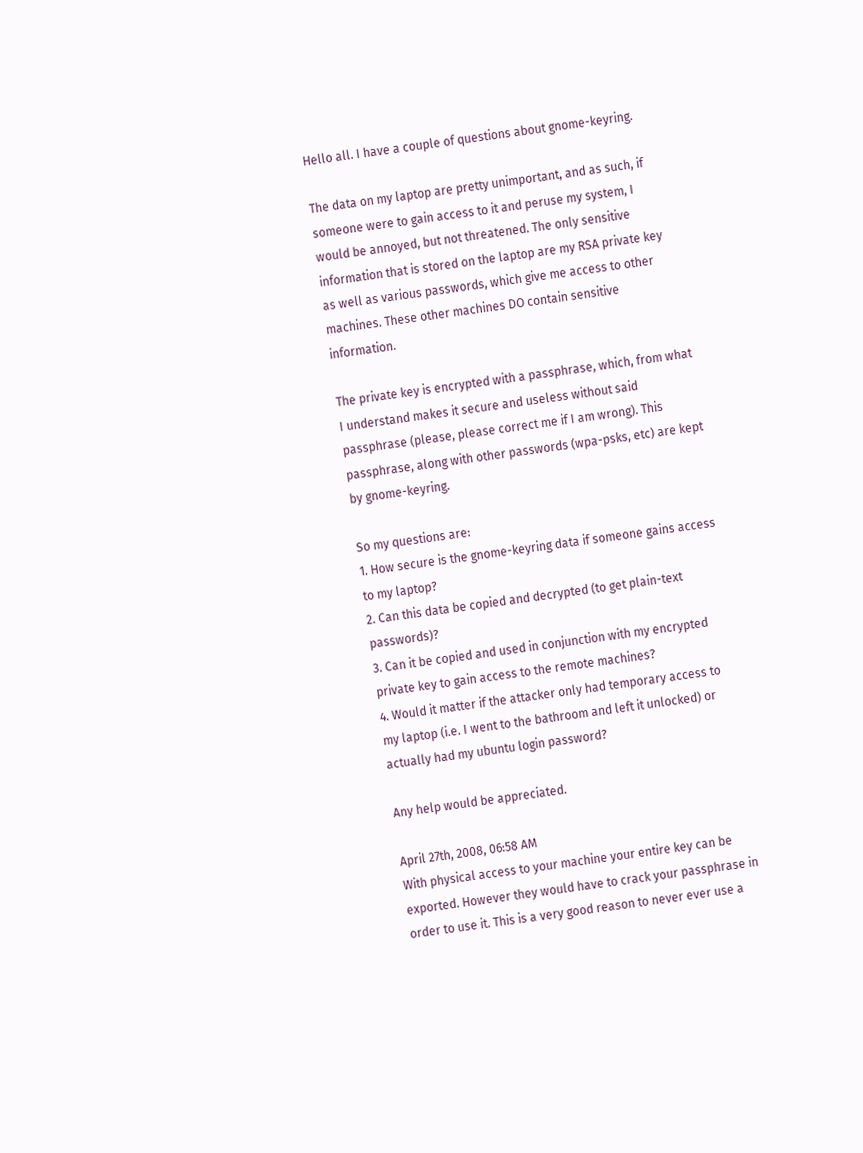Hello all. I have a couple of questions about gnome-keyring.

The data on my laptop are pretty unimportant, and as such, if someone were to gain access to it and peruse my system, I would be annoyed, but not threatened. The only sensitive information that is stored on the laptop are my RSA private key as well as various passwords, which give me access to other machines. These other machines DO contain sensitive information.

The private key is encrypted with a passphrase, which, from what I understand makes it secure and useless without said passphrase (please, please correct me if I am wrong). This passphrase, along with other passwords (wpa-psks, etc) are kept by gnome-keyring.

So my questions are:
1. How secure is the gnome-keyring data if someone gains access to my laptop?
2. Can this data be copied and decrypted (to get plain-text passwords)?
3. Can it be copied and used in conjunction with my encrypted private key to gain access to the remote machines?
4. Would it matter if the attacker only had temporary access to my laptop (i.e. I went to the bathroom and left it unlocked) or actually had my ubuntu login password?

Any help would be appreciated.

April 27th, 2008, 06:58 AM
With physical access to your machine your entire key can be exported. However they would have to crack your passphrase in order to use it. This is a very good reason to never ever use a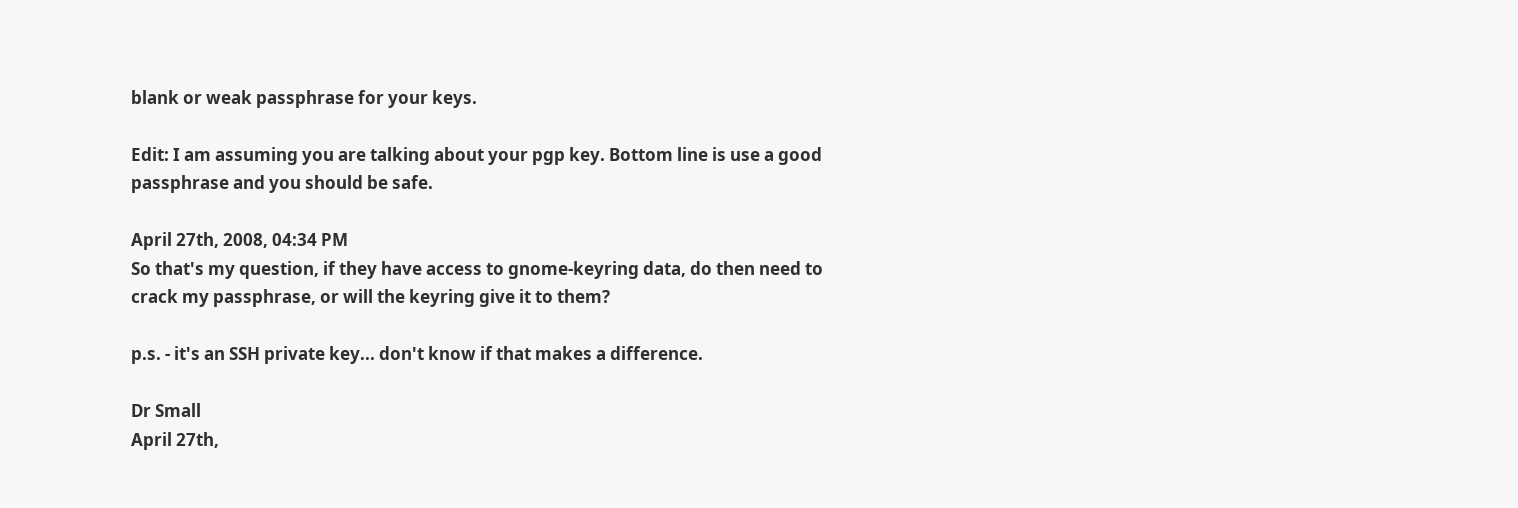blank or weak passphrase for your keys.

Edit: I am assuming you are talking about your pgp key. Bottom line is use a good passphrase and you should be safe.

April 27th, 2008, 04:34 PM
So that's my question, if they have access to gnome-keyring data, do then need to crack my passphrase, or will the keyring give it to them?

p.s. - it's an SSH private key... don't know if that makes a difference.

Dr Small
April 27th,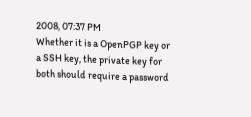2008, 07:37 PM
Whether it is a OpenPGP key or a SSH key, the private key for both should require a password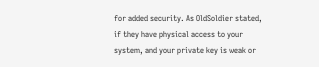for added security. As OldSoldier stated, if they have physical access to your system, and your private key is weak or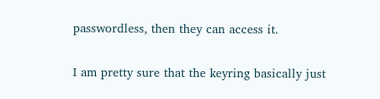passwordless, then they can access it.

I am pretty sure that the keyring basically just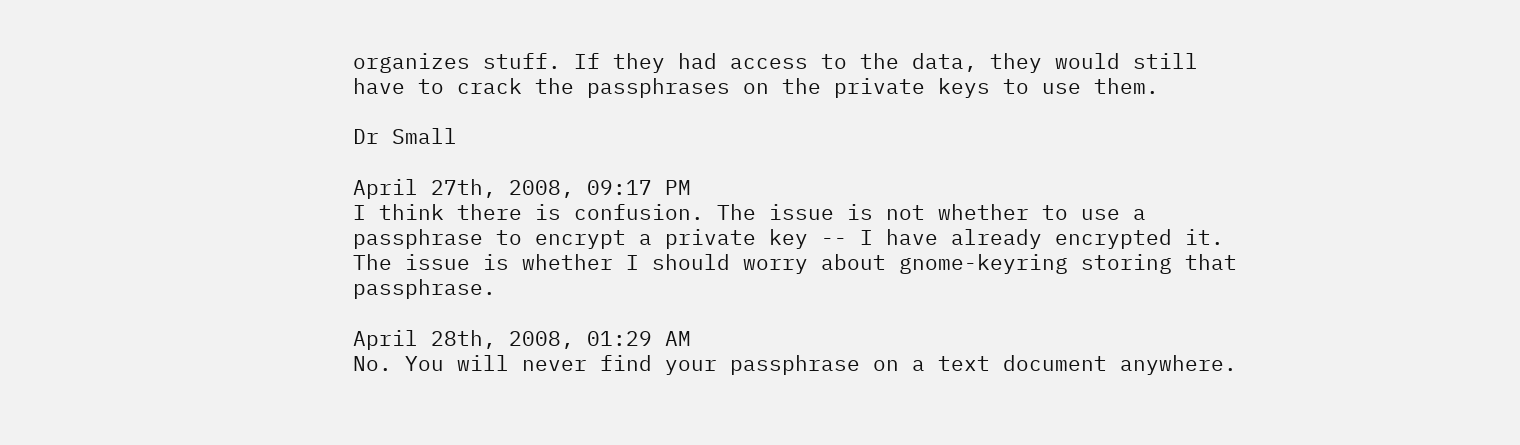organizes stuff. If they had access to the data, they would still have to crack the passphrases on the private keys to use them.

Dr Small

April 27th, 2008, 09:17 PM
I think there is confusion. The issue is not whether to use a passphrase to encrypt a private key -- I have already encrypted it. The issue is whether I should worry about gnome-keyring storing that passphrase.

April 28th, 2008, 01:29 AM
No. You will never find your passphrase on a text document anywhere.